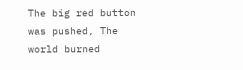The big red button was pushed, The world burned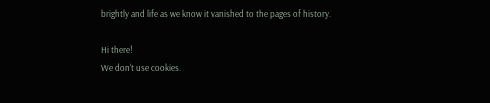brightly and life as we know it vanished to the pages of history.

Hi there!
We don't use cookies.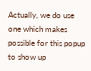Actually, we do use one which makes possible for this popup to show up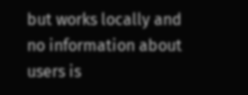but works locally and no information about users is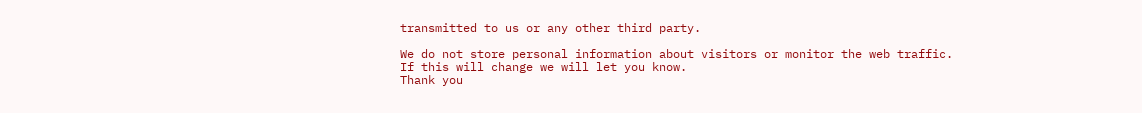transmitted to us or any other third party.

We do not store personal information about visitors or monitor the web traffic.
If this will change we will let you know.
Thank you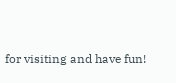for visiting and have fun!